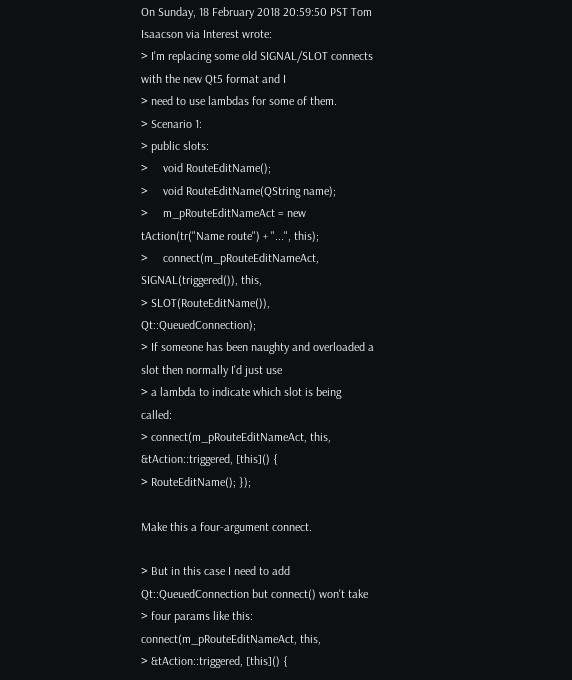On Sunday, 18 February 2018 20:59:50 PST Tom Isaacson via Interest wrote:
> I'm replacing some old SIGNAL/SLOT connects with the new Qt5 format and I
> need to use lambdas for some of them.
> Scenario 1:
> public slots:
>     void RouteEditName();
>     void RouteEditName(QString name);
>     m_pRouteEditNameAct = new tAction(tr("Name route") + "...", this);
>     connect(m_pRouteEditNameAct, SIGNAL(triggered()), this,
> SLOT(RouteEditName()), Qt::QueuedConnection);
> If someone has been naughty and overloaded a slot then normally I'd just use
> a lambda to indicate which slot is being called:
> connect(m_pRouteEditNameAct, this, &tAction::triggered, [this]() {
> RouteEditName(); });

Make this a four-argument connect.

> But in this case I need to add Qt::QueuedConnection but connect() won't take
> four params like this: connect(m_pRouteEditNameAct, this,
> &tAction::triggered, [this]() {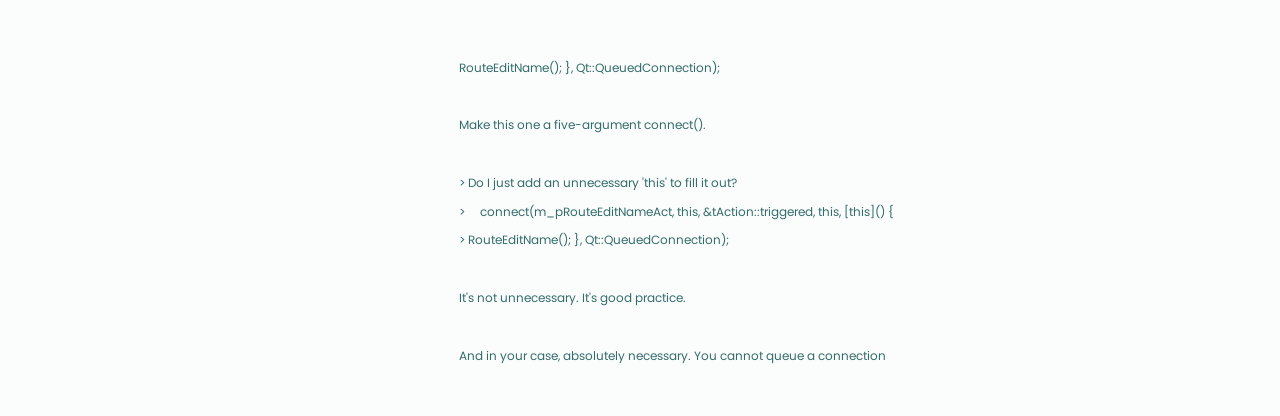RouteEditName(); }, Qt::QueuedConnection);

Make this one a five-argument connect().

> Do I just add an unnecessary 'this' to fill it out?
>     connect(m_pRouteEditNameAct, this, &tAction::triggered, this, [this]() {
> RouteEditName(); }, Qt::QueuedConnection);

It's not unnecessary. It's good practice.

And in your case, absolutely necessary. You cannot queue a connection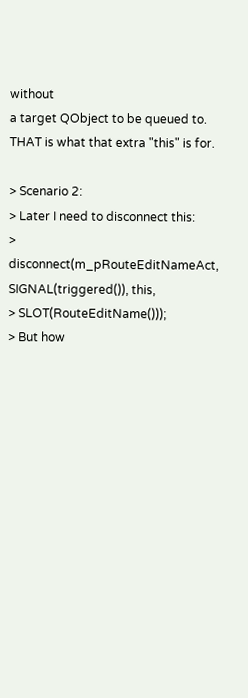without
a target QObject to be queued to. THAT is what that extra "this" is for.

> Scenario 2:
> Later I need to disconnect this:
>     disconnect(m_pRouteEditNameAct, SIGNAL(triggered()), this,
> SLOT(RouteEditName()));
> But how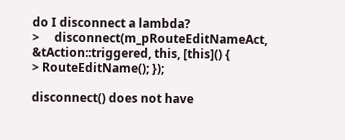do I disconnect a lambda?
>     disconnect(m_pRouteEditNameAct, &tAction::triggered, this, [this]() {
> RouteEditName(); });

disconnect() does not have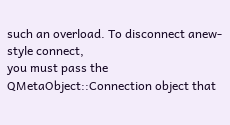such an overload. To disconnect anew-style connect,
you must pass the QMetaObject::Connection object that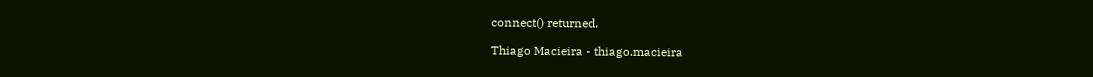connect() returned.

Thiago Macieira - thiago.macieira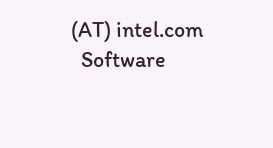(AT) intel.com
  Software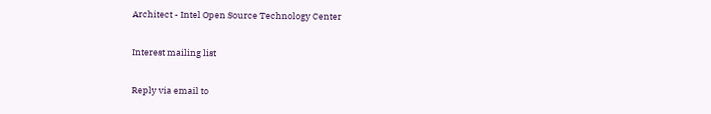Architect - Intel Open Source Technology Center

Interest mailing list

Reply via email to